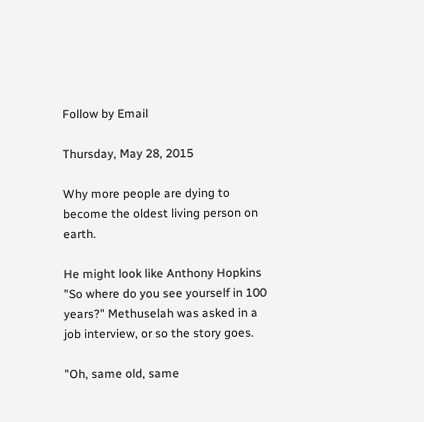Follow by Email

Thursday, May 28, 2015

Why more people are dying to become the oldest living person on earth.

He might look like Anthony Hopkins
"So where do you see yourself in 100 years?" Methuselah was asked in a job interview, or so the story goes.

"Oh, same old, same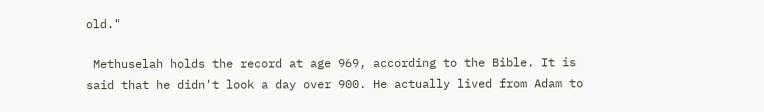old."

 Methuselah holds the record at age 969, according to the Bible. It is said that he didn't look a day over 900. He actually lived from Adam to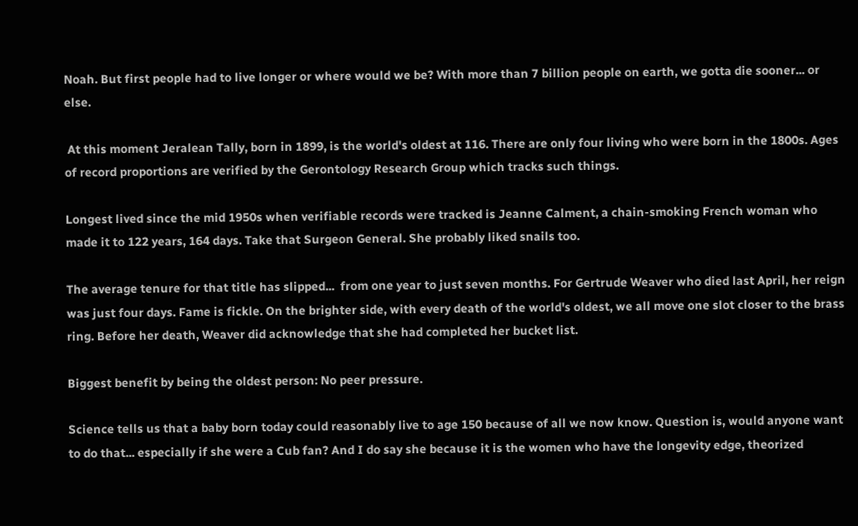Noah. But first people had to live longer or where would we be? With more than 7 billion people on earth, we gotta die sooner... or else.

 At this moment Jeralean Tally, born in 1899, is the world's oldest at 116. There are only four living who were born in the 1800s. Ages of record proportions are verified by the Gerontology Research Group which tracks such things.

Longest lived since the mid 1950s when verifiable records were tracked is Jeanne Calment, a chain-smoking French woman who made it to 122 years, 164 days. Take that Surgeon General. She probably liked snails too.

The average tenure for that title has slipped...  from one year to just seven months. For Gertrude Weaver who died last April, her reign was just four days. Fame is fickle. On the brighter side, with every death of the world's oldest, we all move one slot closer to the brass ring. Before her death, Weaver did acknowledge that she had completed her bucket list.

Biggest benefit by being the oldest person: No peer pressure.

Science tells us that a baby born today could reasonably live to age 150 because of all we now know. Question is, would anyone want to do that... especially if she were a Cub fan? And I do say she because it is the women who have the longevity edge, theorized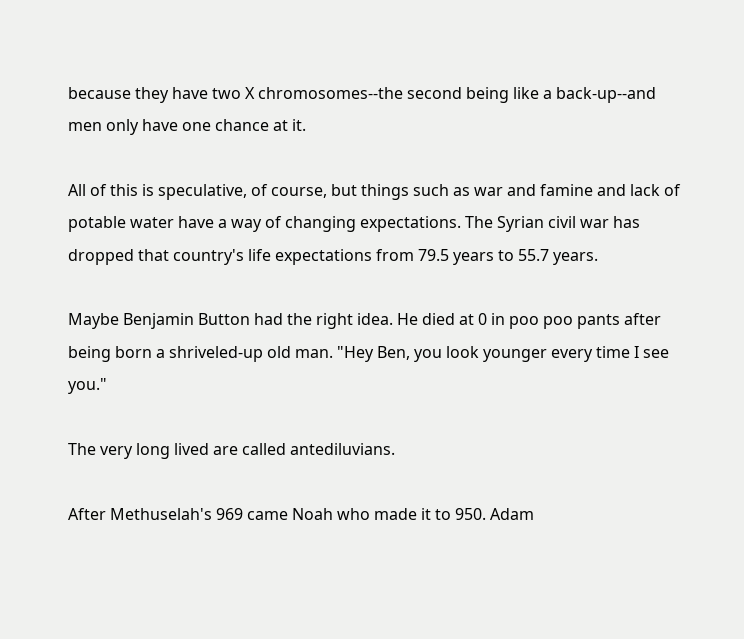because they have two X chromosomes--the second being like a back-up--and men only have one chance at it.

All of this is speculative, of course, but things such as war and famine and lack of potable water have a way of changing expectations. The Syrian civil war has dropped that country's life expectations from 79.5 years to 55.7 years.

Maybe Benjamin Button had the right idea. He died at 0 in poo poo pants after being born a shriveled-up old man. "Hey Ben, you look younger every time I see you."

The very long lived are called antediluvians.

After Methuselah's 969 came Noah who made it to 950. Adam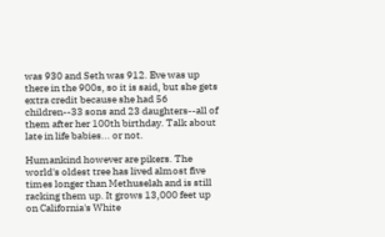was 930 and Seth was 912. Eve was up there in the 900s, so it is said, but she gets extra credit because she had 56 children--33 sons and 23 daughters--all of them after her 100th birthday. Talk about late in life babies... or not.

Humankind however are pikers. The world's oldest tree has lived almost five times longer than Methuselah and is still racking them up. It grows 13,000 feet up on California's White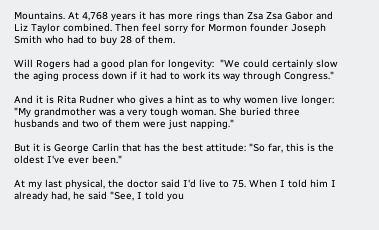Mountains. At 4,768 years it has more rings than Zsa Zsa Gabor and Liz Taylor combined. Then feel sorry for Mormon founder Joseph Smith who had to buy 28 of them.

Will Rogers had a good plan for longevity:  "We could certainly slow the aging process down if it had to work its way through Congress."

And it is Rita Rudner who gives a hint as to why women live longer: "My grandmother was a very tough woman. She buried three husbands and two of them were just napping."

But it is George Carlin that has the best attitude: "So far, this is the oldest I've ever been."

At my last physical, the doctor said I'd live to 75. When I told him I already had, he said "See, I told you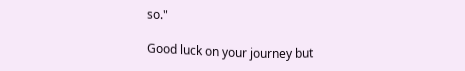so."

Good luck on your journey but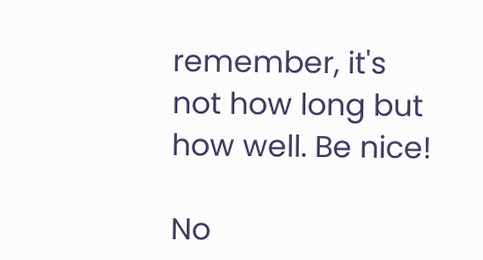remember, it's not how long but how well. Be nice!

No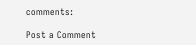comments:

Post a Comment